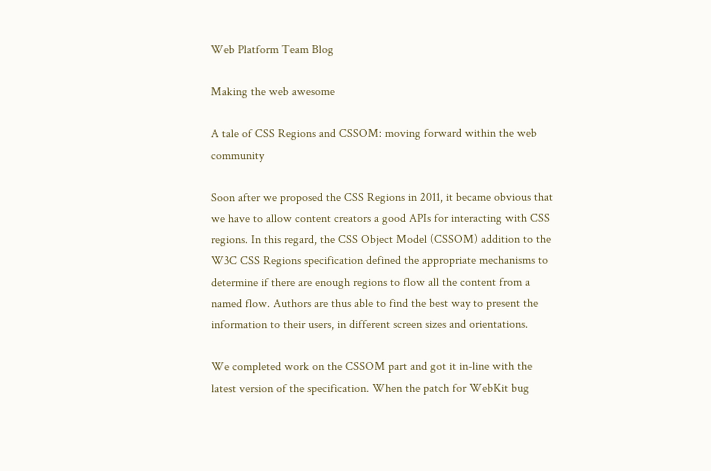Web Platform Team Blog

Making the web awesome

A tale of CSS Regions and CSSOM: moving forward within the web community

Soon after we proposed the CSS Regions in 2011, it became obvious that we have to allow content creators a good APIs for interacting with CSS regions. In this regard, the CSS Object Model (CSSOM) addition to the W3C CSS Regions specification defined the appropriate mechanisms to determine if there are enough regions to flow all the content from a named flow. Authors are thus able to find the best way to present the information to their users, in different screen sizes and orientations.

We completed work on the CSSOM part and got it in-line with the latest version of the specification. When the patch for WebKit bug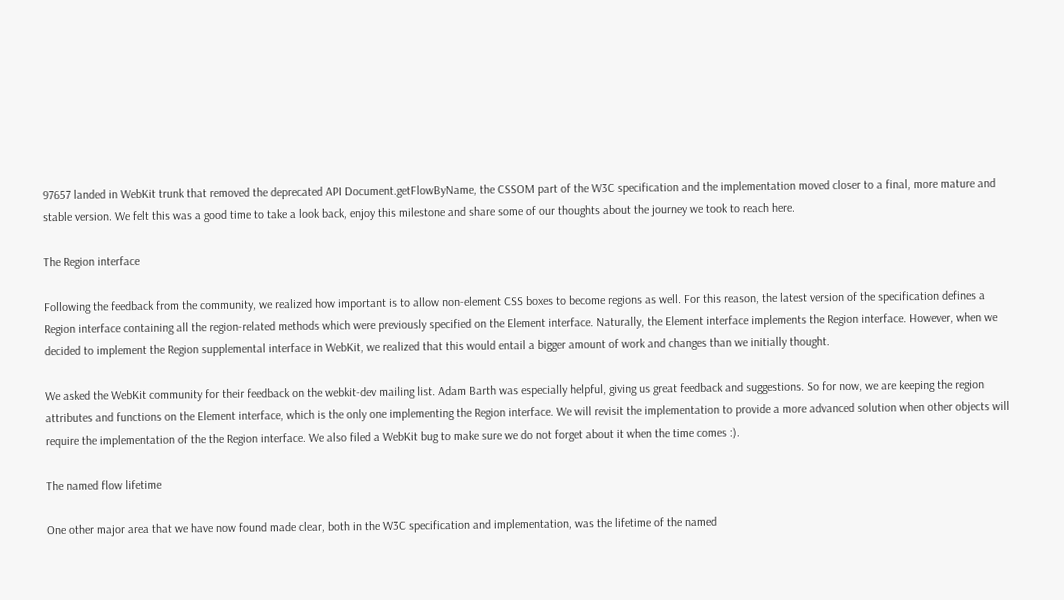97657 landed in WebKit trunk that removed the deprecated API Document.getFlowByName, the CSSOM part of the W3C specification and the implementation moved closer to a final, more mature and stable version. We felt this was a good time to take a look back, enjoy this milestone and share some of our thoughts about the journey we took to reach here.

The Region interface

Following the feedback from the community, we realized how important is to allow non-element CSS boxes to become regions as well. For this reason, the latest version of the specification defines a Region interface containing all the region-related methods which were previously specified on the Element interface. Naturally, the Element interface implements the Region interface. However, when we decided to implement the Region supplemental interface in WebKit, we realized that this would entail a bigger amount of work and changes than we initially thought.

We asked the WebKit community for their feedback on the webkit-dev mailing list. Adam Barth was especially helpful, giving us great feedback and suggestions. So for now, we are keeping the region attributes and functions on the Element interface, which is the only one implementing the Region interface. We will revisit the implementation to provide a more advanced solution when other objects will require the implementation of the the Region interface. We also filed a WebKit bug to make sure we do not forget about it when the time comes :).

The named flow lifetime

One other major area that we have now found made clear, both in the W3C specification and implementation, was the lifetime of the named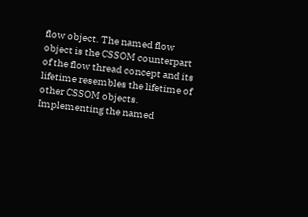flow object. The named flow object is the CSSOM counterpart of the flow thread concept and its lifetime resembles the lifetime of other CSSOM objects. Implementing the named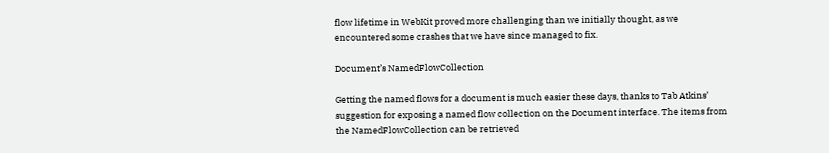flow lifetime in WebKit proved more challenging than we initially thought, as we encountered some crashes that we have since managed to fix.

Document’s NamedFlowCollection

Getting the named flows for a document is much easier these days, thanks to Tab Atkins’ suggestion for exposing a named flow collection on the Document interface. The items from the NamedFlowCollection can be retrieved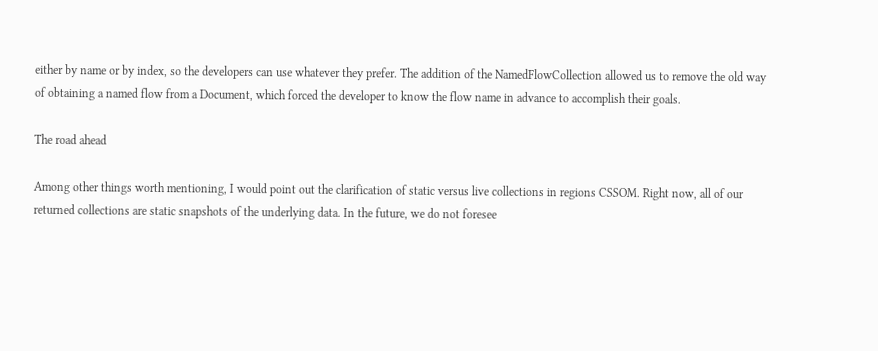either by name or by index, so the developers can use whatever they prefer. The addition of the NamedFlowCollection allowed us to remove the old way of obtaining a named flow from a Document, which forced the developer to know the flow name in advance to accomplish their goals.

The road ahead

Among other things worth mentioning, I would point out the clarification of static versus live collections in regions CSSOM. Right now, all of our returned collections are static snapshots of the underlying data. In the future, we do not foresee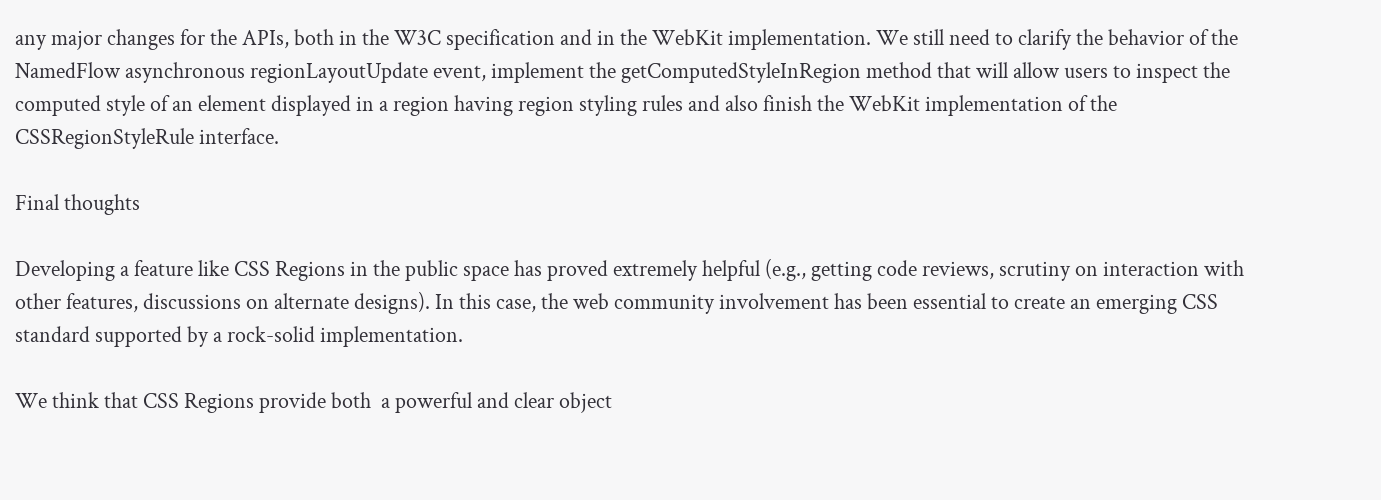any major changes for the APIs, both in the W3C specification and in the WebKit implementation. We still need to clarify the behavior of the NamedFlow asynchronous regionLayoutUpdate event, implement the getComputedStyleInRegion method that will allow users to inspect the computed style of an element displayed in a region having region styling rules and also finish the WebKit implementation of the CSSRegionStyleRule interface.

Final thoughts

Developing a feature like CSS Regions in the public space has proved extremely helpful (e.g., getting code reviews, scrutiny on interaction with other features, discussions on alternate designs). In this case, the web community involvement has been essential to create an emerging CSS standard supported by a rock-solid implementation.

We think that CSS Regions provide both  a powerful and clear object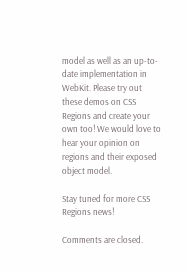model as well as an up-to-date implementation in WebKit. Please try out these demos on CSS Regions and create your own too! We would love to hear your opinion on regions and their exposed object model.

Stay tuned for more CSS Regions news!

Comments are closed.